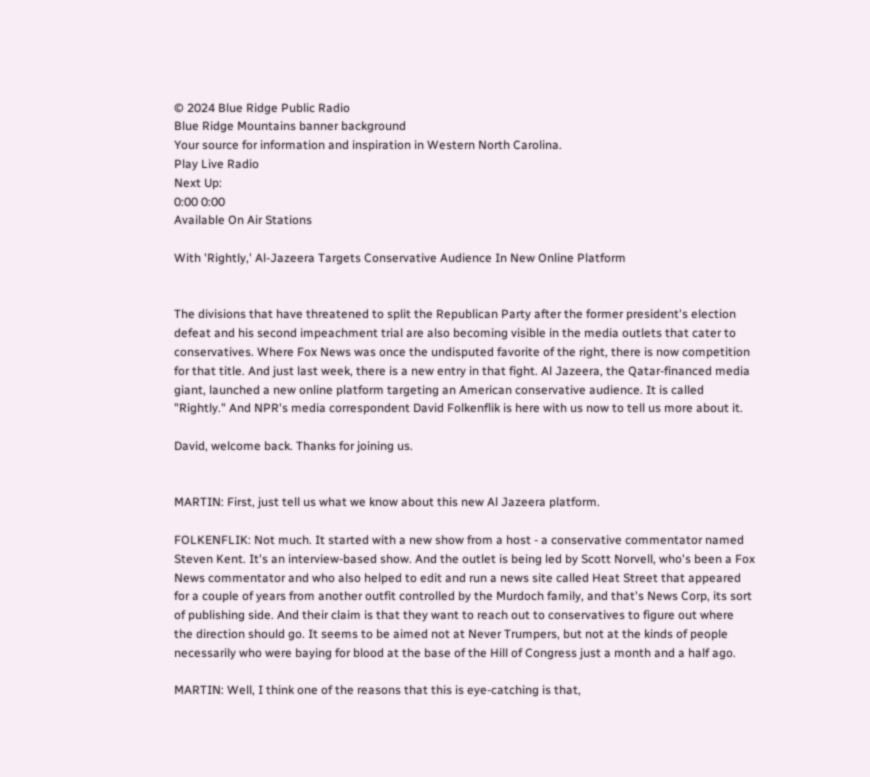© 2024 Blue Ridge Public Radio
Blue Ridge Mountains banner background
Your source for information and inspiration in Western North Carolina.
Play Live Radio
Next Up:
0:00 0:00
Available On Air Stations

With 'Rightly,' Al-Jazeera Targets Conservative Audience In New Online Platform


The divisions that have threatened to split the Republican Party after the former president's election defeat and his second impeachment trial are also becoming visible in the media outlets that cater to conservatives. Where Fox News was once the undisputed favorite of the right, there is now competition for that title. And just last week, there is a new entry in that fight. Al Jazeera, the Qatar-financed media giant, launched a new online platform targeting an American conservative audience. It is called "Rightly." And NPR's media correspondent David Folkenflik is here with us now to tell us more about it.

David, welcome back. Thanks for joining us.


MARTIN: First, just tell us what we know about this new Al Jazeera platform.

FOLKENFLIK: Not much. It started with a new show from a host - a conservative commentator named Steven Kent. It's an interview-based show. And the outlet is being led by Scott Norvell, who's been a Fox News commentator and who also helped to edit and run a news site called Heat Street that appeared for a couple of years from another outfit controlled by the Murdoch family, and that's News Corp, its sort of publishing side. And their claim is that they want to reach out to conservatives to figure out where the direction should go. It seems to be aimed not at Never Trumpers, but not at the kinds of people necessarily who were baying for blood at the base of the Hill of Congress just a month and a half ago.

MARTIN: Well, I think one of the reasons that this is eye-catching is that,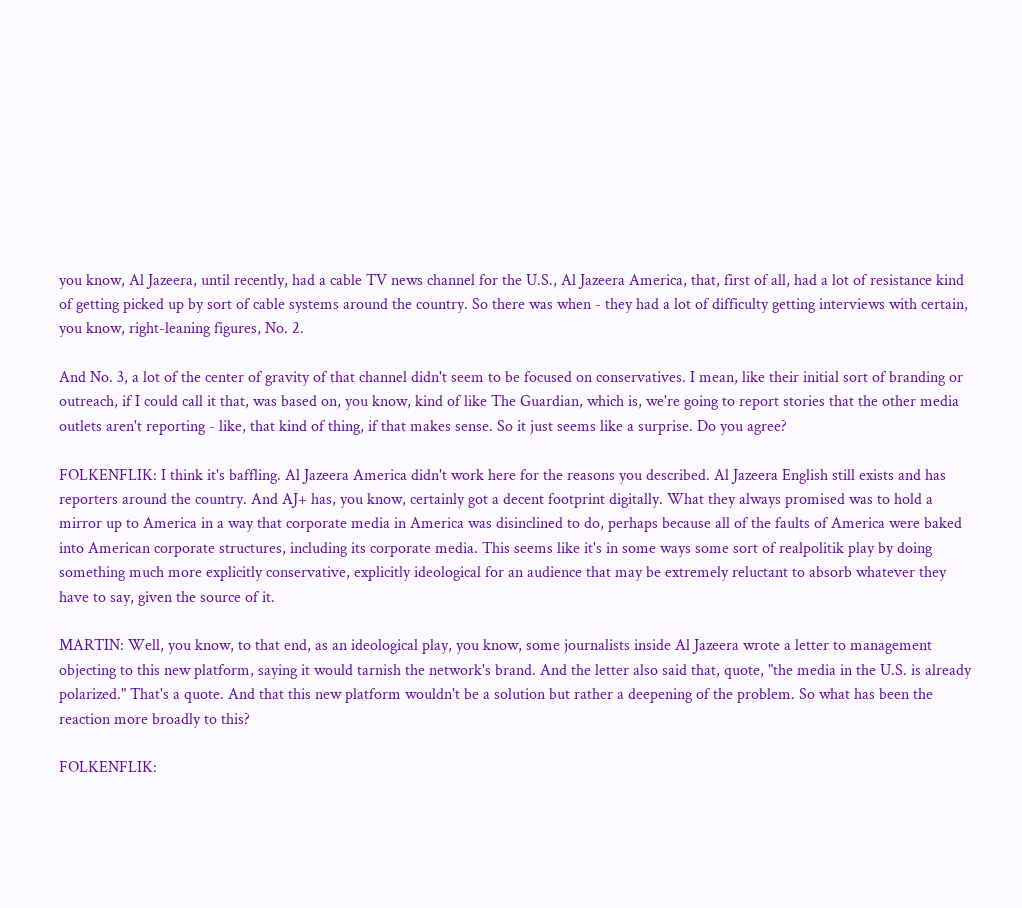you know, Al Jazeera, until recently, had a cable TV news channel for the U.S., Al Jazeera America, that, first of all, had a lot of resistance kind of getting picked up by sort of cable systems around the country. So there was when - they had a lot of difficulty getting interviews with certain, you know, right-leaning figures, No. 2.

And No. 3, a lot of the center of gravity of that channel didn't seem to be focused on conservatives. I mean, like their initial sort of branding or outreach, if I could call it that, was based on, you know, kind of like The Guardian, which is, we're going to report stories that the other media outlets aren't reporting - like, that kind of thing, if that makes sense. So it just seems like a surprise. Do you agree?

FOLKENFLIK: I think it's baffling. Al Jazeera America didn't work here for the reasons you described. Al Jazeera English still exists and has reporters around the country. And AJ+ has, you know, certainly got a decent footprint digitally. What they always promised was to hold a mirror up to America in a way that corporate media in America was disinclined to do, perhaps because all of the faults of America were baked into American corporate structures, including its corporate media. This seems like it's in some ways some sort of realpolitik play by doing something much more explicitly conservative, explicitly ideological for an audience that may be extremely reluctant to absorb whatever they have to say, given the source of it.

MARTIN: Well, you know, to that end, as an ideological play, you know, some journalists inside Al Jazeera wrote a letter to management objecting to this new platform, saying it would tarnish the network's brand. And the letter also said that, quote, "the media in the U.S. is already polarized." That's a quote. And that this new platform wouldn't be a solution but rather a deepening of the problem. So what has been the reaction more broadly to this?

FOLKENFLIK: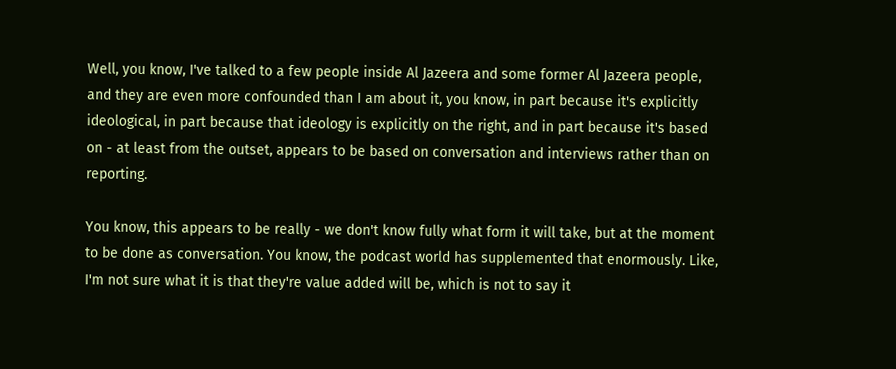Well, you know, I've talked to a few people inside Al Jazeera and some former Al Jazeera people, and they are even more confounded than I am about it, you know, in part because it's explicitly ideological, in part because that ideology is explicitly on the right, and in part because it's based on - at least from the outset, appears to be based on conversation and interviews rather than on reporting.

You know, this appears to be really - we don't know fully what form it will take, but at the moment to be done as conversation. You know, the podcast world has supplemented that enormously. Like, I'm not sure what it is that they're value added will be, which is not to say it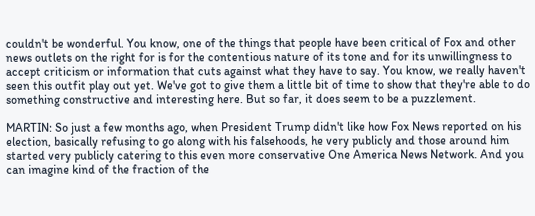couldn't be wonderful. You know, one of the things that people have been critical of Fox and other news outlets on the right for is for the contentious nature of its tone and for its unwillingness to accept criticism or information that cuts against what they have to say. You know, we really haven't seen this outfit play out yet. We've got to give them a little bit of time to show that they're able to do something constructive and interesting here. But so far, it does seem to be a puzzlement.

MARTIN: So just a few months ago, when President Trump didn't like how Fox News reported on his election, basically refusing to go along with his falsehoods, he very publicly and those around him started very publicly catering to this even more conservative One America News Network. And you can imagine kind of the fraction of the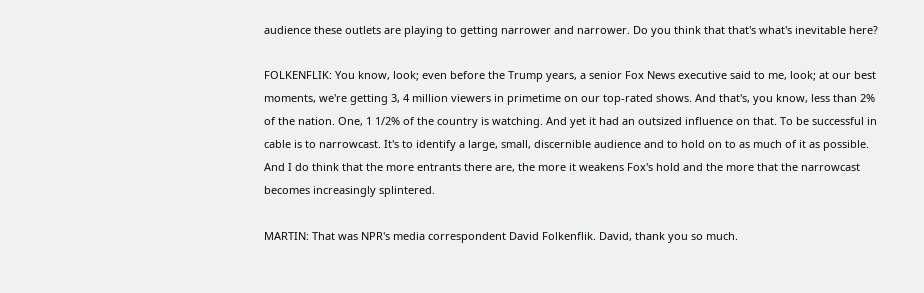audience these outlets are playing to getting narrower and narrower. Do you think that that's what's inevitable here?

FOLKENFLIK: You know, look; even before the Trump years, a senior Fox News executive said to me, look; at our best moments, we're getting 3, 4 million viewers in primetime on our top-rated shows. And that's, you know, less than 2% of the nation. One, 1 1/2% of the country is watching. And yet it had an outsized influence on that. To be successful in cable is to narrowcast. It's to identify a large, small, discernible audience and to hold on to as much of it as possible. And I do think that the more entrants there are, the more it weakens Fox's hold and the more that the narrowcast becomes increasingly splintered.

MARTIN: That was NPR's media correspondent David Folkenflik. David, thank you so much.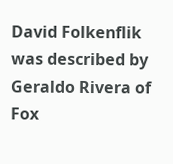David Folkenflik was described by Geraldo Rivera of Fox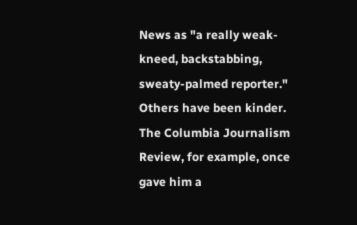News as "a really weak-kneed, backstabbing, sweaty-palmed reporter." Others have been kinder. The Columbia Journalism Review, for example, once gave him a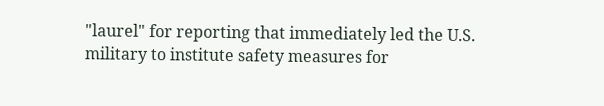"laurel" for reporting that immediately led the U.S. military to institute safety measures for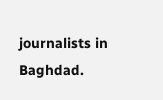journalists in Baghdad.